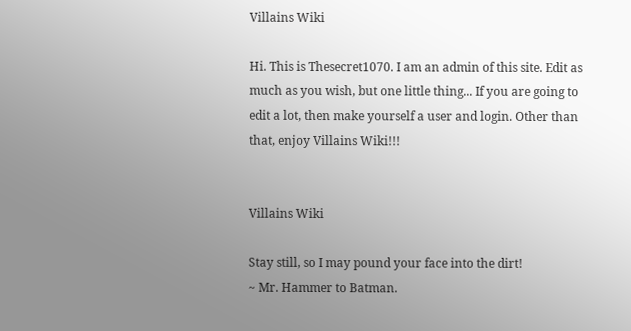Villains Wiki

Hi. This is Thesecret1070. I am an admin of this site. Edit as much as you wish, but one little thing... If you are going to edit a lot, then make yourself a user and login. Other than that, enjoy Villains Wiki!!!


Villains Wiki

Stay still, so I may pound your face into the dirt!
~ Mr. Hammer to Batman.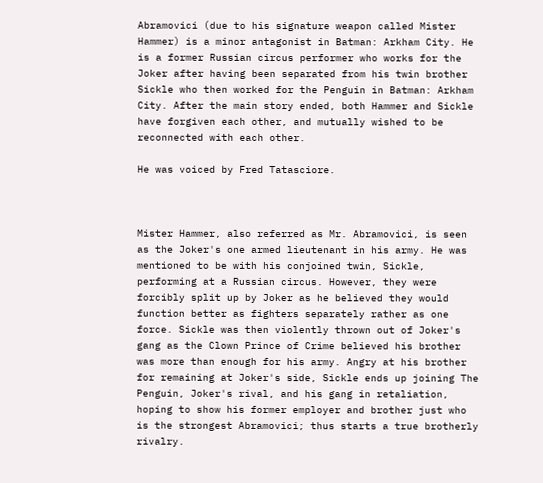Abramovici (due to his signature weapon called Mister Hammer) is a minor antagonist in Batman: Arkham City. He is a former Russian circus performer who works for the Joker after having been separated from his twin brother Sickle who then worked for the Penguin in Batman: Arkham City. After the main story ended, both Hammer and Sickle have forgiven each other, and mutually wished to be reconnected with each other.

He was voiced by Fred Tatasciore.



Mister Hammer, also referred as Mr. Abramovici, is seen as the Joker's one armed lieutenant in his army. He was mentioned to be with his conjoined twin, Sickle, performing at a Russian circus. However, they were forcibly split up by Joker as he believed they would function better as fighters separately rather as one force. Sickle was then violently thrown out of Joker's gang as the Clown Prince of Crime believed his brother was more than enough for his army. Angry at his brother for remaining at Joker's side, Sickle ends up joining The Penguin, Joker's rival, and his gang in retaliation, hoping to show his former employer and brother just who is the strongest Abramovici; thus starts a true brotherly rivalry.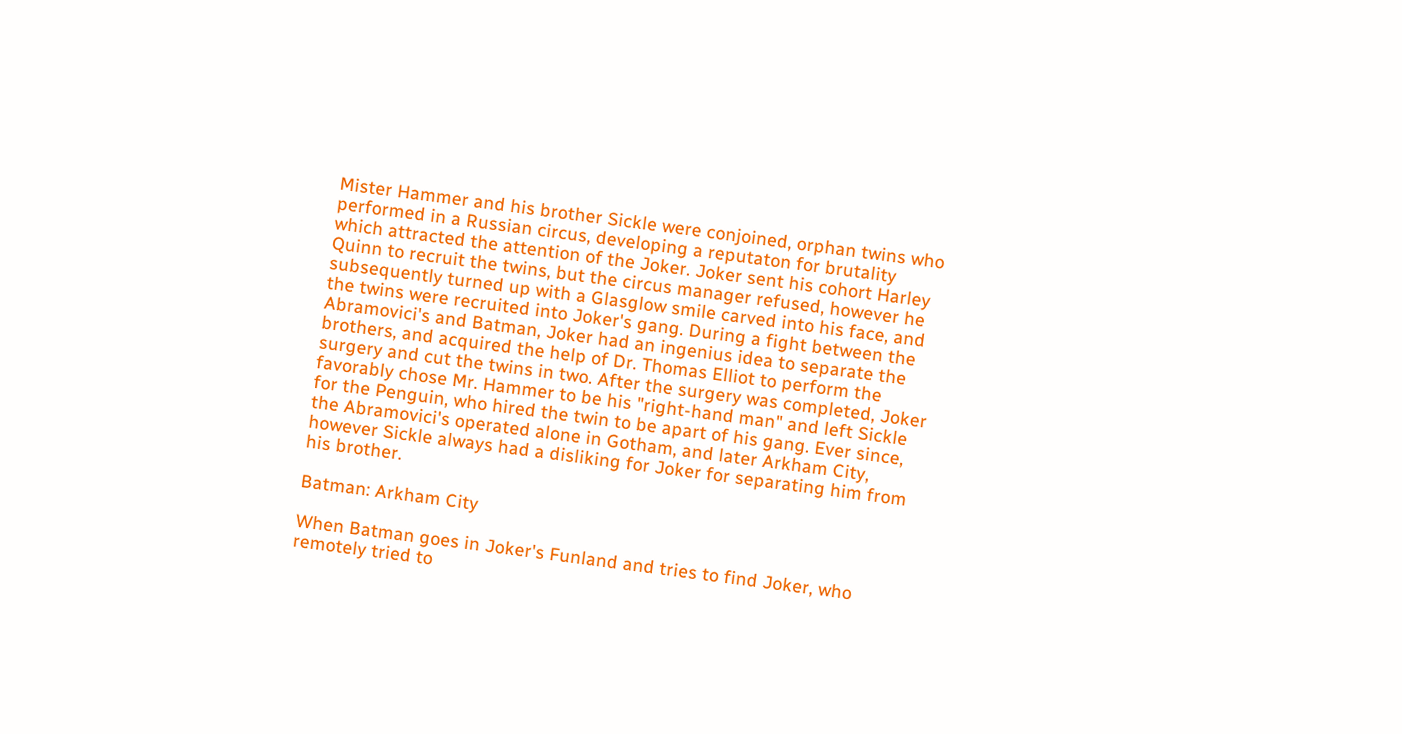Mister Hammer and his brother Sickle were conjoined, orphan twins who performed in a Russian circus, developing a reputaton for brutality which attracted the attention of the Joker. Joker sent his cohort Harley Quinn to recruit the twins, but the circus manager refused, however he subsequently turned up with a Glasglow smile carved into his face, and the twins were recruited into Joker's gang. During a fight between the Abramovici's and Batman, Joker had an ingenius idea to separate the brothers, and acquired the help of Dr. Thomas Elliot to perform the surgery and cut the twins in two. After the surgery was completed, Joker favorably chose Mr. Hammer to be his "right-hand man" and left Sickle for the Penguin, who hired the twin to be apart of his gang. Ever since, the Abramovici's operated alone in Gotham, and later Arkham City, however Sickle always had a disliking for Joker for separating him from his brother.

Batman: Arkham City

When Batman goes in Joker's Funland and tries to find Joker, who remotely tried to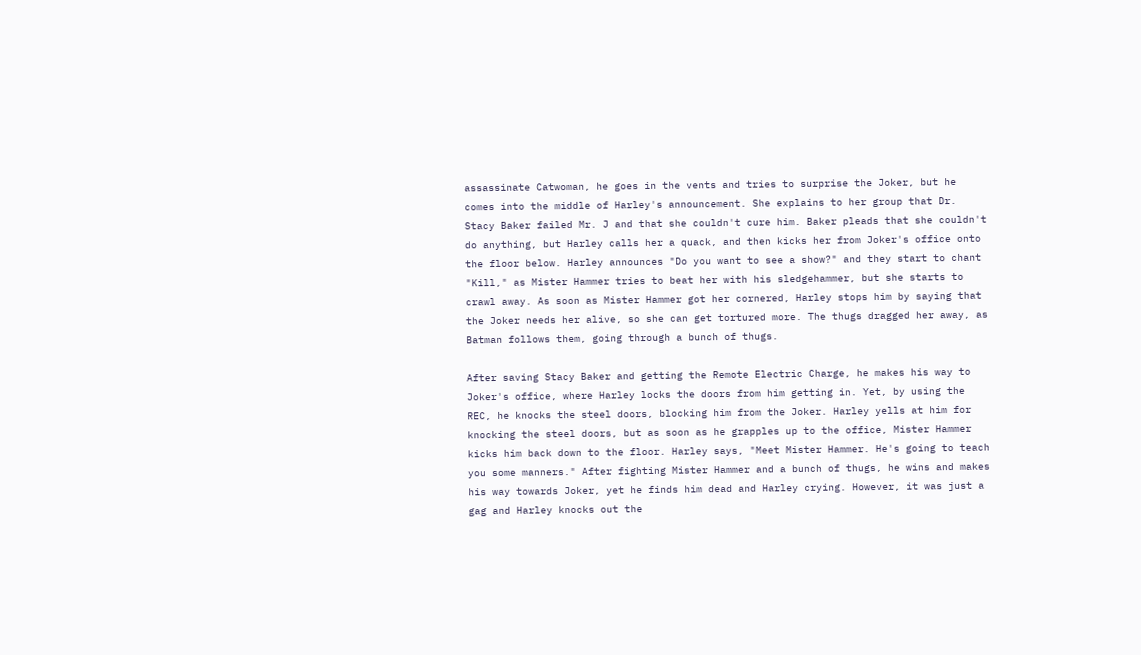assassinate Catwoman, he goes in the vents and tries to surprise the Joker, but he comes into the middle of Harley's announcement. She explains to her group that Dr. Stacy Baker failed Mr. J and that she couldn't cure him. Baker pleads that she couldn't do anything, but Harley calls her a quack, and then kicks her from Joker's office onto the floor below. Harley announces "Do you want to see a show?" and they start to chant "Kill," as Mister Hammer tries to beat her with his sledgehammer, but she starts to crawl away. As soon as Mister Hammer got her cornered, Harley stops him by saying that the Joker needs her alive, so she can get tortured more. The thugs dragged her away, as Batman follows them, going through a bunch of thugs.

After saving Stacy Baker and getting the Remote Electric Charge, he makes his way to Joker's office, where Harley locks the doors from him getting in. Yet, by using the REC, he knocks the steel doors, blocking him from the Joker. Harley yells at him for knocking the steel doors, but as soon as he grapples up to the office, Mister Hammer kicks him back down to the floor. Harley says, "Meet Mister Hammer. He's going to teach you some manners." After fighting Mister Hammer and a bunch of thugs, he wins and makes his way towards Joker, yet he finds him dead and Harley crying. However, it was just a gag and Harley knocks out the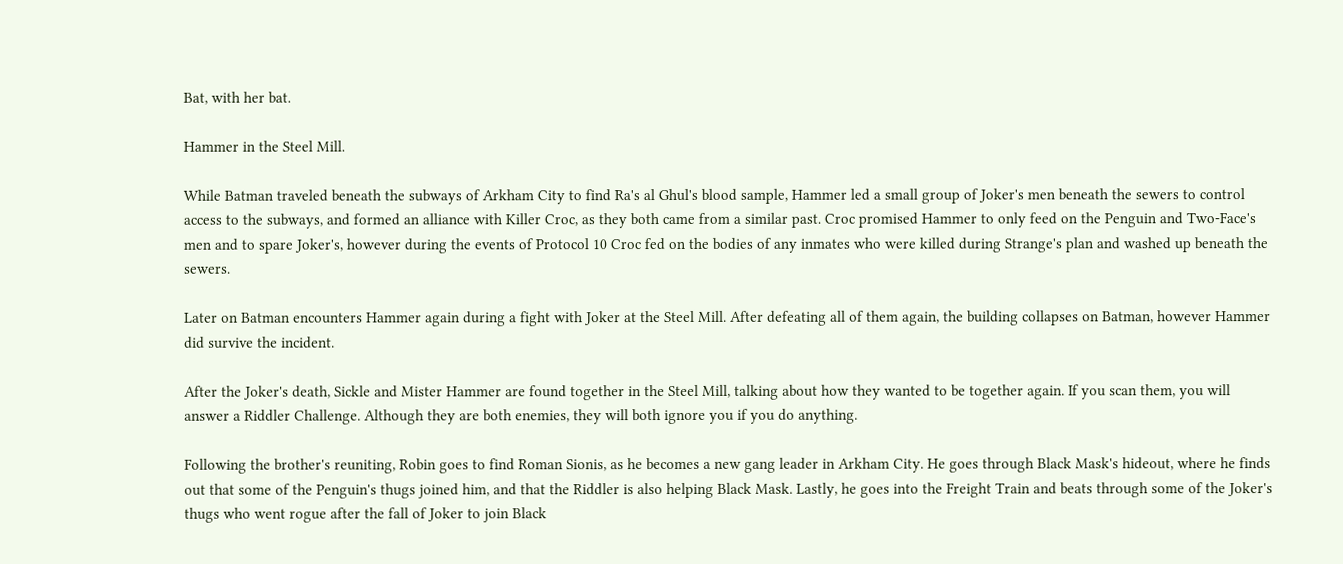Bat, with her bat.

Hammer in the Steel Mill.

While Batman traveled beneath the subways of Arkham City to find Ra's al Ghul's blood sample, Hammer led a small group of Joker's men beneath the sewers to control access to the subways, and formed an alliance with Killer Croc, as they both came from a similar past. Croc promised Hammer to only feed on the Penguin and Two-Face's men and to spare Joker's, however during the events of Protocol 10 Croc fed on the bodies of any inmates who were killed during Strange's plan and washed up beneath the sewers.

Later on Batman encounters Hammer again during a fight with Joker at the Steel Mill. After defeating all of them again, the building collapses on Batman, however Hammer did survive the incident.

After the Joker's death, Sickle and Mister Hammer are found together in the Steel Mill, talking about how they wanted to be together again. If you scan them, you will answer a Riddler Challenge. Although they are both enemies, they will both ignore you if you do anything.

Following the brother's reuniting, Robin goes to find Roman Sionis, as he becomes a new gang leader in Arkham City. He goes through Black Mask's hideout, where he finds out that some of the Penguin's thugs joined him, and that the Riddler is also helping Black Mask. Lastly, he goes into the Freight Train and beats through some of the Joker's thugs who went rogue after the fall of Joker to join Black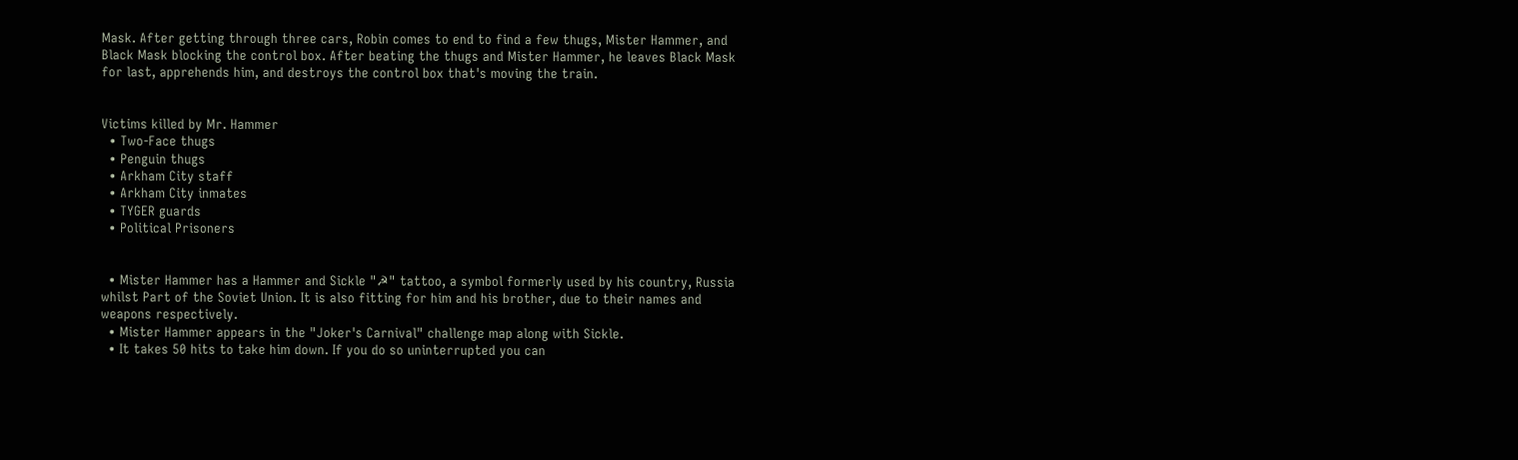Mask. After getting through three cars, Robin comes to end to find a few thugs, Mister Hammer, and Black Mask blocking the control box. After beating the thugs and Mister Hammer, he leaves Black Mask for last, apprehends him, and destroys the control box that's moving the train.


Victims killed by Mr. Hammer
  • Two-Face thugs
  • Penguin thugs
  • Arkham City staff
  • Arkham City inmates
  • TYGER guards
  • Political Prisoners


  • Mister Hammer has a Hammer and Sickle "☭" tattoo, a symbol formerly used by his country, Russia whilst Part of the Soviet Union. It is also fitting for him and his brother, due to their names and weapons respectively.
  • Mister Hammer appears in the "Joker's Carnival" challenge map along with Sickle.
  • It takes 50 hits to take him down. If you do so uninterrupted you can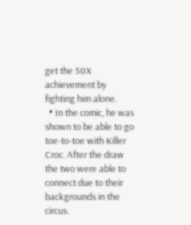get the 50X achievement by fighting him alone.
  • In the comic, he was shown to be able to go toe-to-toe with Killer Croc. After the draw the two were able to connect due to their backgrounds in the circus.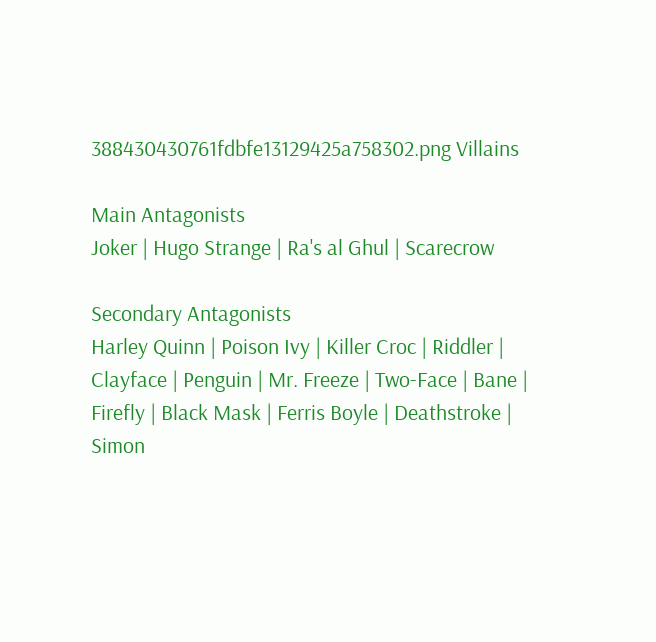388430430761fdbfe13129425a758302.png Villains

Main Antagonists
Joker | Hugo Strange | Ra's al Ghul | Scarecrow

Secondary Antagonists
Harley Quinn | Poison Ivy | Killer Croc | Riddler | Clayface | Penguin | Mr. Freeze | Two-Face | Bane | Firefly | Black Mask | Ferris Boyle | Deathstroke | Simon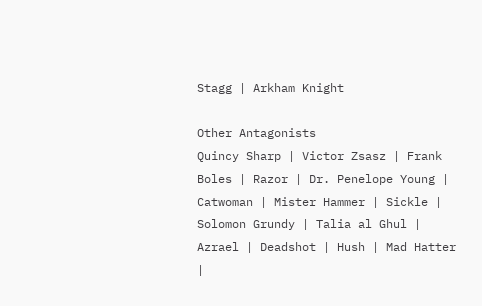Stagg | Arkham Knight

Other Antagonists
Quincy Sharp | Victor Zsasz | Frank Boles | Razor | Dr. Penelope Young | Catwoman | Mister Hammer | Sickle | Solomon Grundy | Talia al Ghul | Azrael | Deadshot | Hush | Mad Hatter |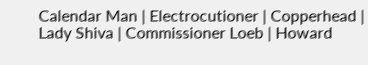Calendar Man | Electrocutioner | Copperhead | Lady Shiva | Commissioner Loeb | Howard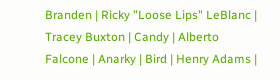Branden | Ricky "Loose Lips" LeBlanc | Tracey Buxton | Candy | Alberto Falcone | Anarky | Bird | Henry Adams |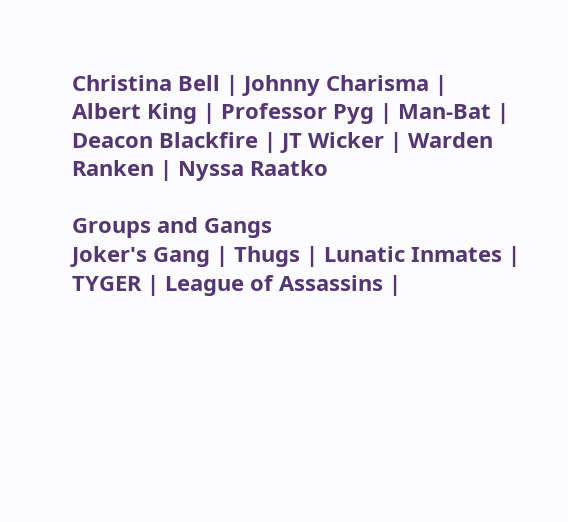Christina Bell | Johnny Charisma | Albert King | Professor Pyg | Man-Bat | Deacon Blackfire | JT Wicker | Warden Ranken | Nyssa Raatko

Groups and Gangs
Joker's Gang | Thugs | Lunatic Inmates | TYGER | League of Assassins |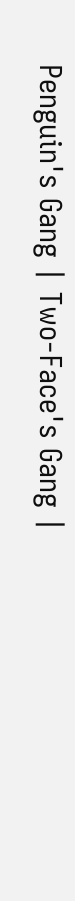Penguin's Gang | Two-Face's Gang |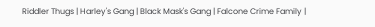Riddler Thugs | Harley's Gang | Black Mask's Gang | Falcone Crime Family |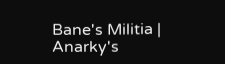Bane's Militia | Anarky's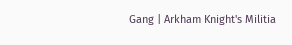Gang | Arkham Knight's Militia